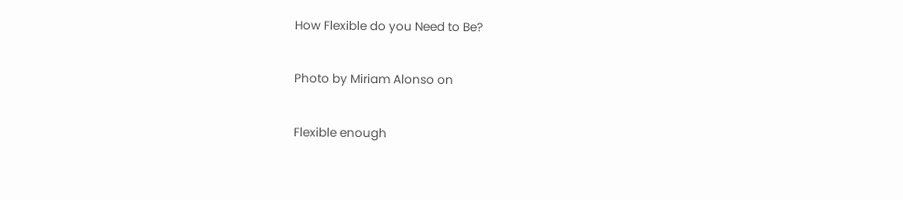How Flexible do you Need to Be?

Photo by Miriam Alonso on

Flexible enough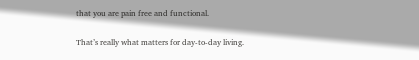that you are pain free and functional.

That’s really what matters for day-to-day living.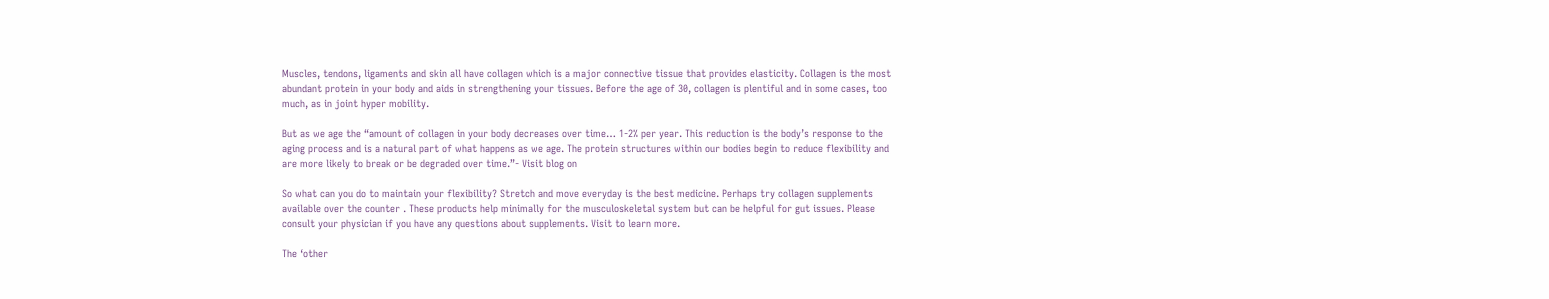Muscles, tendons, ligaments and skin all have collagen which is a major connective tissue that provides elasticity. Collagen is the most abundant protein in your body and aids in strengthening your tissues. Before the age of 30, collagen is plentiful and in some cases, too much, as in joint hyper mobility.

But as we age the “amount of collagen in your body decreases over time… 1-2% per year. This reduction is the body’s response to the aging process and is a natural part of what happens as we age. The protein structures within our bodies begin to reduce flexibility and are more likely to break or be degraded over time.”- Visit blog on

So what can you do to maintain your flexibility? Stretch and move everyday is the best medicine. Perhaps try collagen supplements available over the counter . These products help minimally for the musculoskeletal system but can be helpful for gut issues. Please consult your physician if you have any questions about supplements. Visit to learn more.

The ‘other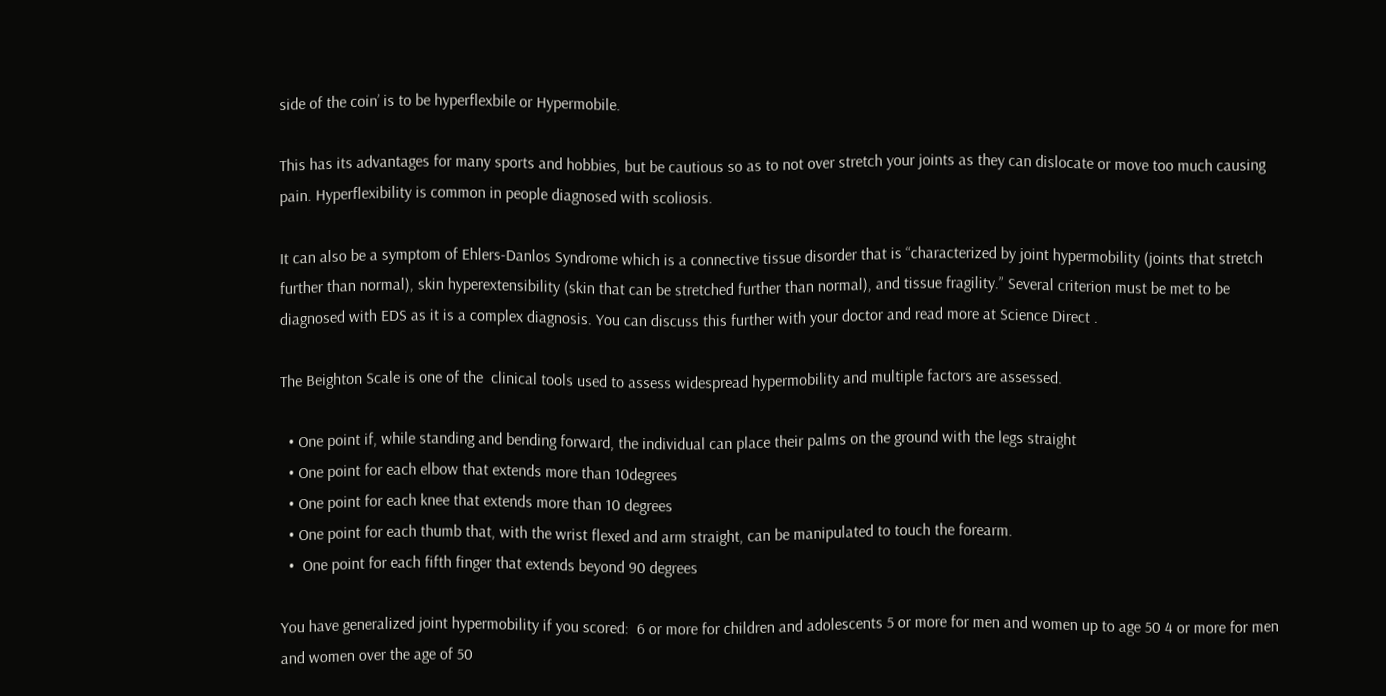side of the coin’ is to be hyperflexbile or Hypermobile.

This has its advantages for many sports and hobbies, but be cautious so as to not over stretch your joints as they can dislocate or move too much causing pain. Hyperflexibility is common in people diagnosed with scoliosis.

It can also be a symptom of Ehlers-Danlos Syndrome which is a connective tissue disorder that is “characterized by joint hypermobility (joints that stretch further than normal), skin hyperextensibility (skin that can be stretched further than normal), and tissue fragility.” Several criterion must be met to be diagnosed with EDS as it is a complex diagnosis. You can discuss this further with your doctor and read more at Science Direct .

The Beighton Scale is one of the  clinical tools used to assess widespread hypermobility and multiple factors are assessed.

  • One point if, while standing and bending forward, the individual can place their palms on the ground with the legs straight
  • One point for each elbow that extends more than 10degrees
  • One point for each knee that extends more than 10 degrees
  • One point for each thumb that, with the wrist flexed and arm straight, can be manipulated to touch the forearm.
  •  One point for each fifth finger that extends beyond 90 degrees

You have generalized joint hypermobility if you scored:  6 or more for children and adolescents 5 or more for men and women up to age 50 4 or more for men and women over the age of 50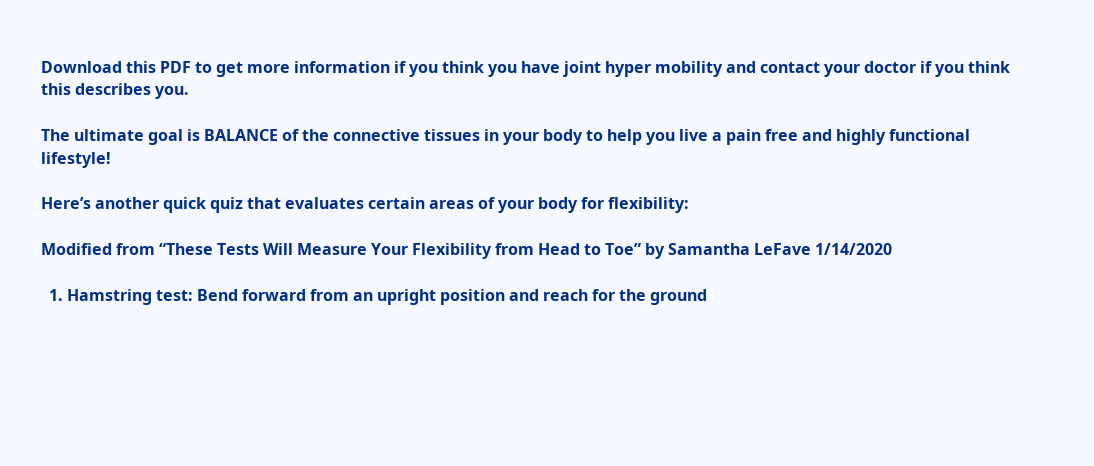Download this PDF to get more information if you think you have joint hyper mobility and contact your doctor if you think this describes you.

The ultimate goal is BALANCE of the connective tissues in your body to help you live a pain free and highly functional lifestyle!

Here’s another quick quiz that evaluates certain areas of your body for flexibility:

Modified from “These Tests Will Measure Your Flexibility from Head to Toe” by Samantha LeFave 1/14/2020

  1. Hamstring test: Bend forward from an upright position and reach for the ground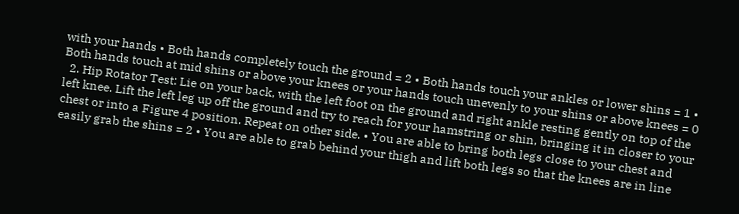with your hands • Both hands completely touch the ground = 2 • Both hands touch your ankles or lower shins = 1 • Both hands touch at mid shins or above your knees or your hands touch unevenly to your shins or above knees = 0
  2. Hip Rotator Test: Lie on your back, with the left foot on the ground and right ankle resting gently on top of the left knee. Lift the left leg up off the ground and try to reach for your hamstring or shin, bringing it in closer to your chest or into a Figure 4 position. Repeat on other side. • You are able to bring both legs close to your chest and easily grab the shins = 2 • You are able to grab behind your thigh and lift both legs so that the knees are in line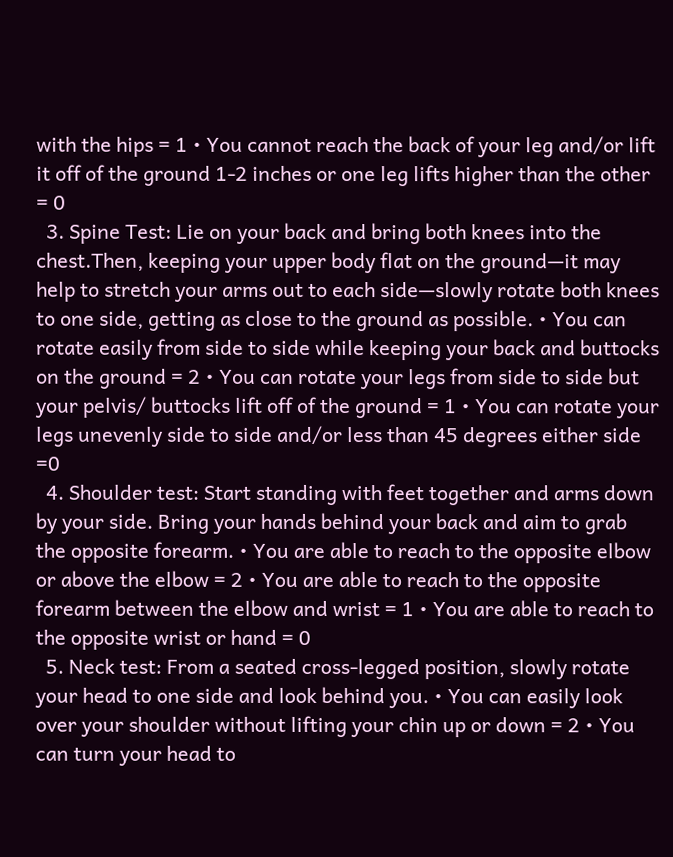with the hips = 1 • You cannot reach the back of your leg and/or lift it off of the ground 1-2 inches or one leg lifts higher than the other = 0
  3. Spine Test: Lie on your back and bring both knees into the chest.Then, keeping your upper body flat on the ground—it may help to stretch your arms out to each side—slowly rotate both knees to one side, getting as close to the ground as possible. • You can rotate easily from side to side while keeping your back and buttocks on the ground = 2 • You can rotate your legs from side to side but your pelvis/ buttocks lift off of the ground = 1 • You can rotate your legs unevenly side to side and/or less than 45 degrees either side =0
  4. Shoulder test: Start standing with feet together and arms down by your side. Bring your hands behind your back and aim to grab the opposite forearm. • You are able to reach to the opposite elbow or above the elbow = 2 • You are able to reach to the opposite forearm between the elbow and wrist = 1 • You are able to reach to the opposite wrist or hand = 0
  5. Neck test: From a seated cross-legged position, slowly rotate your head to one side and look behind you. • You can easily look over your shoulder without lifting your chin up or down = 2 • You can turn your head to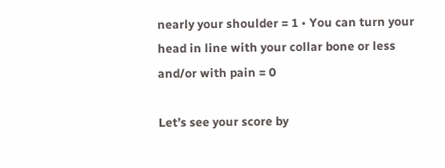nearly your shoulder = 1 • You can turn your head in line with your collar bone or less and/or with pain = 0

Let’s see your score by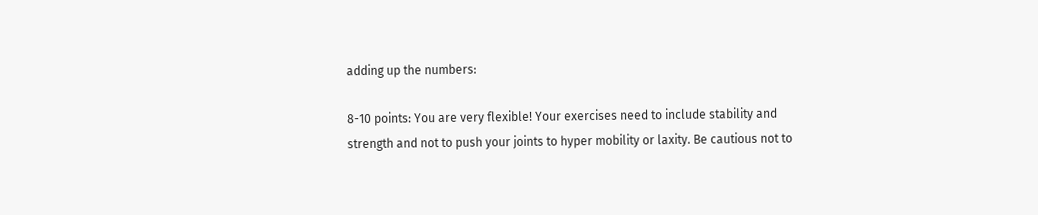adding up the numbers:

8-10 points: You are very flexible! Your exercises need to include stability and strength and not to push your joints to hyper mobility or laxity. Be cautious not to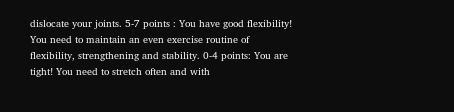dislocate your joints. 5-7 points : You have good flexibility! You need to maintain an even exercise routine of flexibility, strengthening and stability. 0-4 points: You are tight! You need to stretch often and with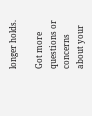longer holds.

Got more questions or concerns about your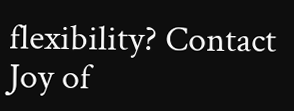flexibility? Contact Joy of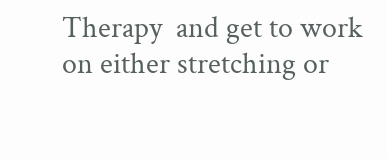Therapy  and get to work on either stretching or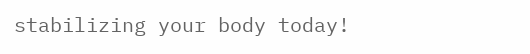stabilizing your body today!